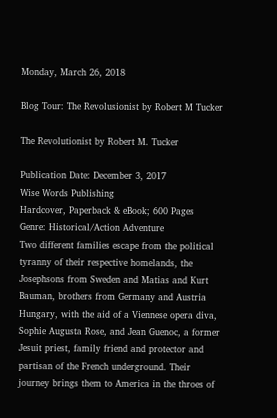Monday, March 26, 2018

Blog Tour: The Revolusionist by Robert M Tucker

The Revolutionist by Robert M. Tucker

Publication Date: December 3, 2017
Wise Words Publishing
Hardcover, Paperback & eBook; 600 Pages
Genre: Historical/Action Adventure
Two different families escape from the political tyranny of their respective homelands, the Josephsons from Sweden and Matias and Kurt Bauman, brothers from Germany and Austria Hungary, with the aid of a Viennese opera diva, Sophie Augusta Rose, and Jean Guenoc, a former Jesuit priest, family friend and protector and partisan of the French underground. Their journey brings them to America in the throes of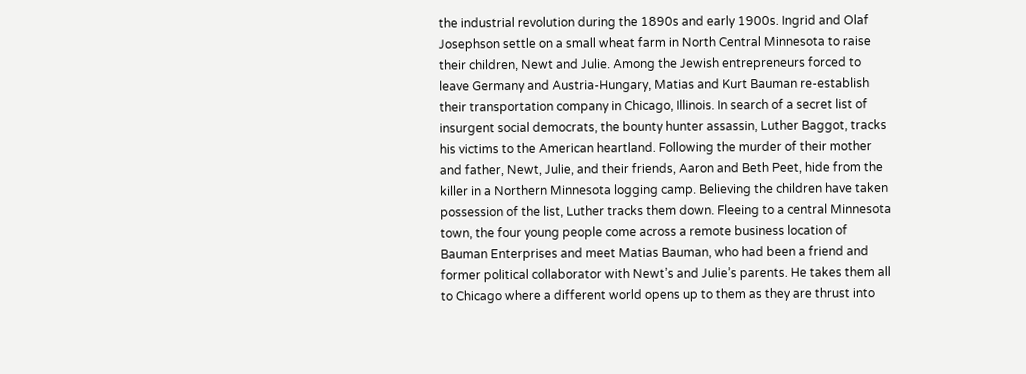the industrial revolution during the 1890s and early 1900s. Ingrid and Olaf Josephson settle on a small wheat farm in North Central Minnesota to raise their children, Newt and Julie. Among the Jewish entrepreneurs forced to leave Germany and Austria-Hungary, Matias and Kurt Bauman re-establish their transportation company in Chicago, Illinois. In search of a secret list of insurgent social democrats, the bounty hunter assassin, Luther Baggot, tracks his victims to the American heartland. Following the murder of their mother and father, Newt, Julie, and their friends, Aaron and Beth Peet, hide from the killer in a Northern Minnesota logging camp. Believing the children have taken possession of the list, Luther tracks them down. Fleeing to a central Minnesota town, the four young people come across a remote business location of Bauman Enterprises and meet Matias Bauman, who had been a friend and former political collaborator with Newt’s and Julie’s parents. He takes them all to Chicago where a different world opens up to them as they are thrust into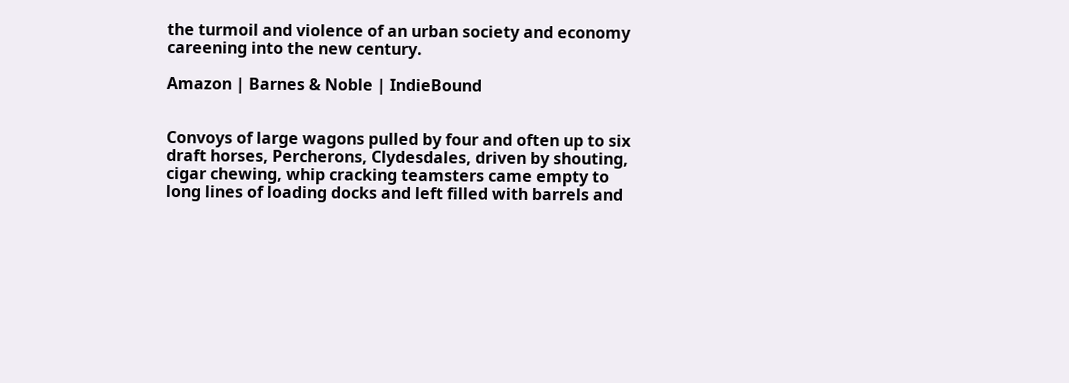the turmoil and violence of an urban society and economy careening into the new century.

Amazon | Barnes & Noble | IndieBound


Convoys of large wagons pulled by four and often up to six draft horses, Percherons, Clydesdales, driven by shouting, cigar chewing, whip cracking teamsters came empty to long lines of loading docks and left filled with barrels and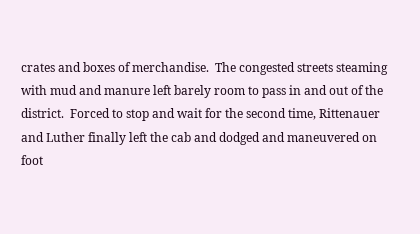crates and boxes of merchandise.  The congested streets steaming with mud and manure left barely room to pass in and out of the district.  Forced to stop and wait for the second time, Rittenauer and Luther finally left the cab and dodged and maneuvered on foot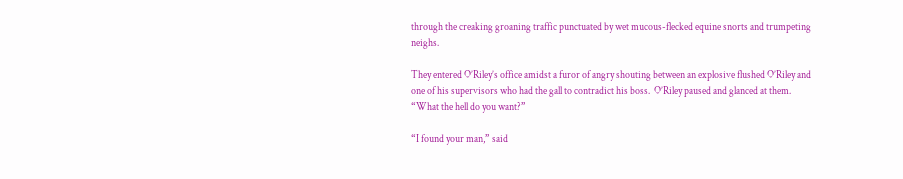through the creaking groaning traffic punctuated by wet mucous-flecked equine snorts and trumpeting neighs.

They entered O’Riley’s office amidst a furor of angry shouting between an explosive flushed O’Riley and one of his supervisors who had the gall to contradict his boss.  O’Riley paused and glanced at them.  “What the hell do you want?”

“I found your man,” said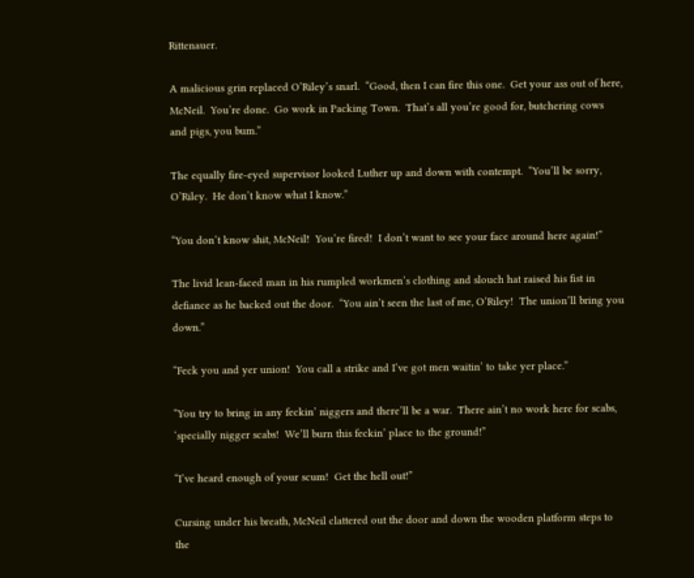Rittenauer.

A malicious grin replaced O’Riley’s snarl.  “Good, then I can fire this one.  Get your ass out of here, McNeil.  You’re done.  Go work in Packing Town.  That’s all you’re good for, butchering cows and pigs, you bum.”

The equally fire-eyed supervisor looked Luther up and down with contempt.  “You’ll be sorry, O’Riley.  He don’t know what I know.”

“You don’t know shit, McNeil!  You’re fired!  I don’t want to see your face around here again!”

The livid lean-faced man in his rumpled workmen’s clothing and slouch hat raised his fist in defiance as he backed out the door.  “You ain’t seen the last of me, O’Riley!  The union’ll bring you down.”

“Feck you and yer union!  You call a strike and I’ve got men waitin’ to take yer place.”

“You try to bring in any feckin’ niggers and there’ll be a war.  There ain’t no work here for scabs, ‘specially nigger scabs!  We’ll burn this feckin’ place to the ground!”

“I’ve heard enough of your scum!  Get the hell out!”

Cursing under his breath, McNeil clattered out the door and down the wooden platform steps to the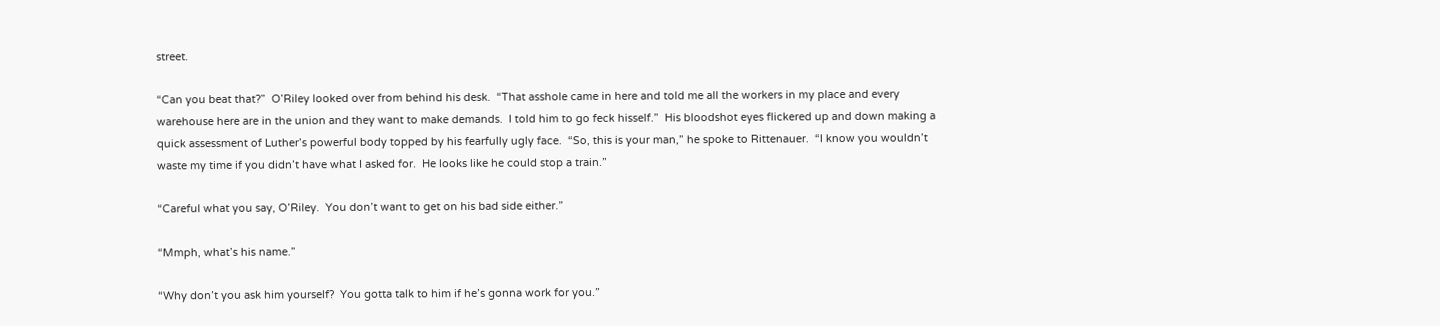street.

“Can you beat that?”  O’Riley looked over from behind his desk.  “That asshole came in here and told me all the workers in my place and every warehouse here are in the union and they want to make demands.  I told him to go feck hisself.”  His bloodshot eyes flickered up and down making a quick assessment of Luther’s powerful body topped by his fearfully ugly face.  “So, this is your man,” he spoke to Rittenauer.  “I know you wouldn’t waste my time if you didn’t have what I asked for.  He looks like he could stop a train.”

“Careful what you say, O’Riley.  You don’t want to get on his bad side either.”

“Mmph, what’s his name.”

“Why don’t you ask him yourself?  You gotta talk to him if he’s gonna work for you.”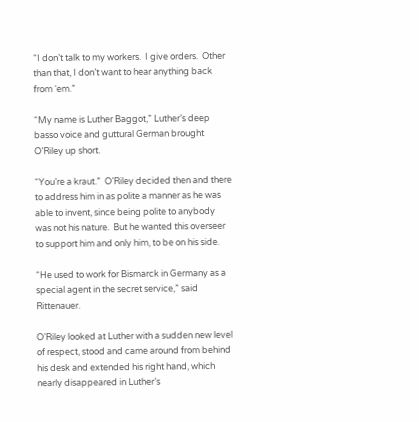“I don’t talk to my workers.  I give orders.  Other than that, I don’t want to hear anything back from ‘em.”

“My name is Luther Baggot,” Luther’s deep basso voice and guttural German brought O’Riley up short.

“You’re a kraut.”  O’Riley decided then and there to address him in as polite a manner as he was able to invent, since being polite to anybody was not his nature.  But he wanted this overseer to support him and only him, to be on his side.

“He used to work for Bismarck in Germany as a special agent in the secret service,” said Rittenauer.

O’Riley looked at Luther with a sudden new level of respect, stood and came around from behind his desk and extended his right hand, which nearly disappeared in Luther’s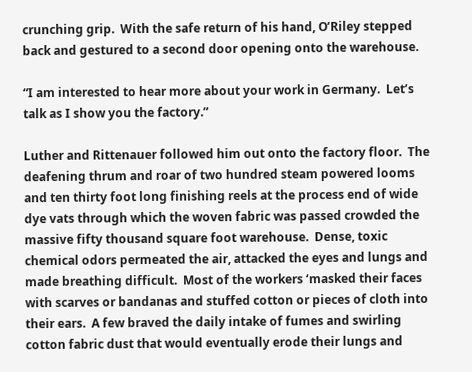crunching grip.  With the safe return of his hand, O’Riley stepped back and gestured to a second door opening onto the warehouse.

“I am interested to hear more about your work in Germany.  Let’s talk as I show you the factory.”

Luther and Rittenauer followed him out onto the factory floor.  The deafening thrum and roar of two hundred steam powered looms and ten thirty foot long finishing reels at the process end of wide dye vats through which the woven fabric was passed crowded the massive fifty thousand square foot warehouse.  Dense, toxic chemical odors permeated the air, attacked the eyes and lungs and made breathing difficult.  Most of the workers ‘masked their faces with scarves or bandanas and stuffed cotton or pieces of cloth into their ears.  A few braved the daily intake of fumes and swirling cotton fabric dust that would eventually erode their lungs and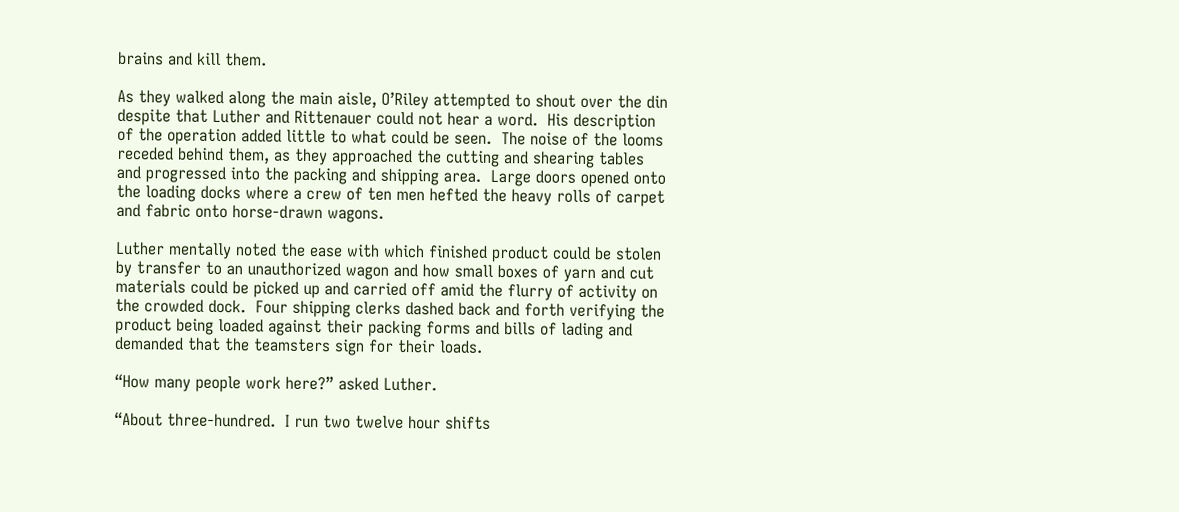brains and kill them.

As they walked along the main aisle, O’Riley attempted to shout over the din despite that Luther and Rittenauer could not hear a word.  His description of the operation added little to what could be seen.  The noise of the looms receded behind them, as they approached the cutting and shearing tables and progressed into the packing and shipping area.  Large doors opened onto the loading docks where a crew of ten men hefted the heavy rolls of carpet and fabric onto horse-drawn wagons.

Luther mentally noted the ease with which finished product could be stolen by transfer to an unauthorized wagon and how small boxes of yarn and cut materials could be picked up and carried off amid the flurry of activity on the crowded dock.  Four shipping clerks dashed back and forth verifying the product being loaded against their packing forms and bills of lading and demanded that the teamsters sign for their loads.

“How many people work here?” asked Luther.

“About three-hundred.  I run two twelve hour shifts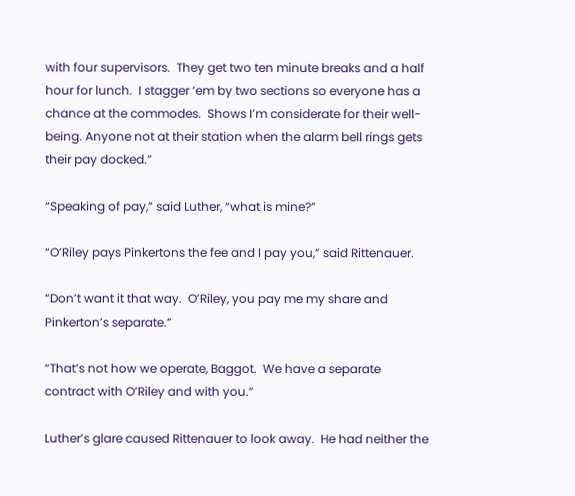with four supervisors.  They get two ten minute breaks and a half hour for lunch.  I stagger ‘em by two sections so everyone has a chance at the commodes.  Shows I’m considerate for their well-being. Anyone not at their station when the alarm bell rings gets their pay docked.”

“Speaking of pay,” said Luther, “what is mine?”

“O’Riley pays Pinkertons the fee and I pay you,” said Rittenauer.

“Don’t want it that way.  O’Riley, you pay me my share and Pinkerton’s separate.”

“That’s not how we operate, Baggot.  We have a separate contract with O’Riley and with you.”

Luther’s glare caused Rittenauer to look away.  He had neither the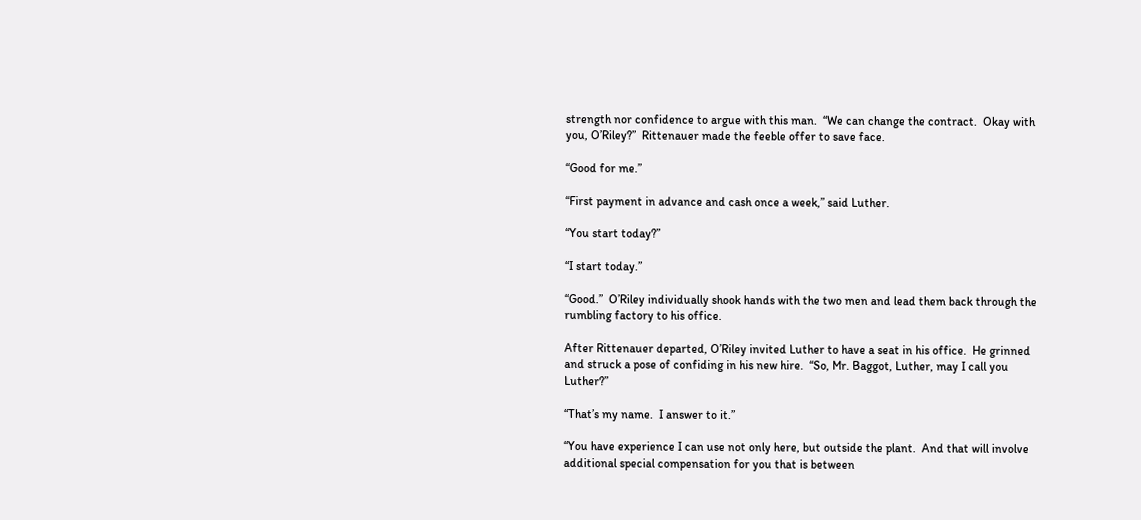strength nor confidence to argue with this man.  “We can change the contract.  Okay with you, O’Riley?”  Rittenauer made the feeble offer to save face.

“Good for me.”

“First payment in advance and cash once a week,” said Luther.

“You start today?”

“I start today.”

“Good.”  O’Riley individually shook hands with the two men and lead them back through the rumbling factory to his office.

After Rittenauer departed, O’Riley invited Luther to have a seat in his office.  He grinned and struck a pose of confiding in his new hire.  “So, Mr. Baggot, Luther, may I call you Luther?”

“That’s my name.  I answer to it.”

“You have experience I can use not only here, but outside the plant.  And that will involve additional special compensation for you that is between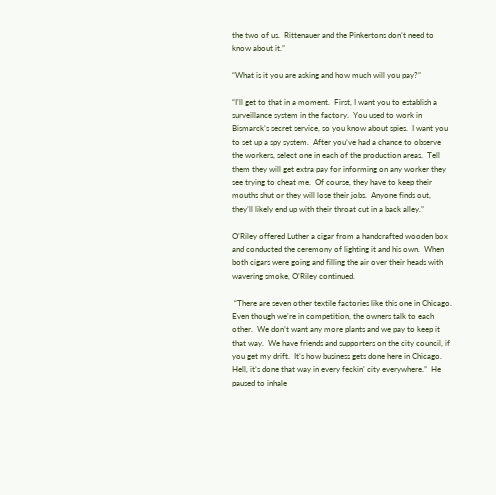the two of us.  Rittenauer and the Pinkertons don’t need to know about it.”

“What is it you are asking and how much will you pay?”

“I’ll get to that in a moment.  First, I want you to establish a surveillance system in the factory.  You used to work in Bismarck’s secret service, so you know about spies.  I want you to set up a spy system.  After you’ve had a chance to observe the workers, select one in each of the production areas.  Tell them they will get extra pay for informing on any worker they see trying to cheat me.  Of course, they have to keep their mouths shut or they will lose their jobs.  Anyone finds out, they’ll likely end up with their throat cut in a back alley.”

O’Riley offered Luther a cigar from a handcrafted wooden box and conducted the ceremony of lighting it and his own.  When both cigars were going and filling the air over their heads with wavering smoke, O’Riley continued.

 “There are seven other textile factories like this one in Chicago.  Even though we’re in competition, the owners talk to each other.  We don’t want any more plants and we pay to keep it that way.  We have friends and supporters on the city council, if you get my drift.  It’s how business gets done here in Chicago.  Hell, it’s done that way in every feckin’ city everywhere.”  He paused to inhale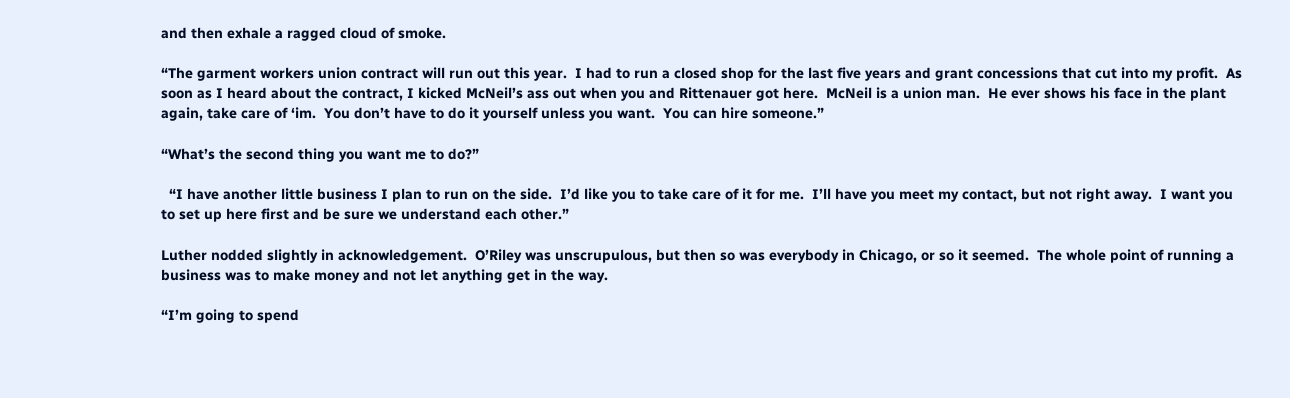and then exhale a ragged cloud of smoke.

“The garment workers union contract will run out this year.  I had to run a closed shop for the last five years and grant concessions that cut into my profit.  As soon as I heard about the contract, I kicked McNeil’s ass out when you and Rittenauer got here.  McNeil is a union man.  He ever shows his face in the plant again, take care of ‘im.  You don’t have to do it yourself unless you want.  You can hire someone.”

“What’s the second thing you want me to do?”

  “I have another little business I plan to run on the side.  I’d like you to take care of it for me.  I’ll have you meet my contact, but not right away.  I want you to set up here first and be sure we understand each other.”

Luther nodded slightly in acknowledgement.  O’Riley was unscrupulous, but then so was everybody in Chicago, or so it seemed.  The whole point of running a business was to make money and not let anything get in the way.

“I’m going to spend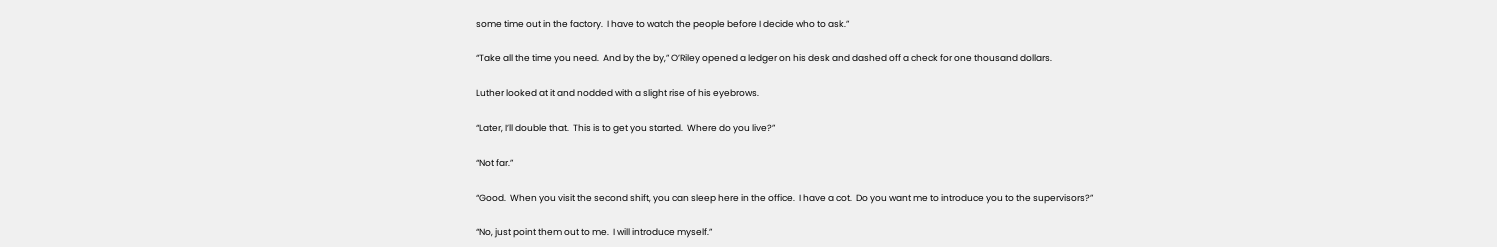some time out in the factory.  I have to watch the people before I decide who to ask.”

“Take all the time you need.  And by the by,” O’Riley opened a ledger on his desk and dashed off a check for one thousand dollars.

Luther looked at it and nodded with a slight rise of his eyebrows.

“Later, I’ll double that.  This is to get you started.  Where do you live?”

“Not far.”

“Good.  When you visit the second shift, you can sleep here in the office.  I have a cot.  Do you want me to introduce you to the supervisors?”

“No, just point them out to me.  I will introduce myself.”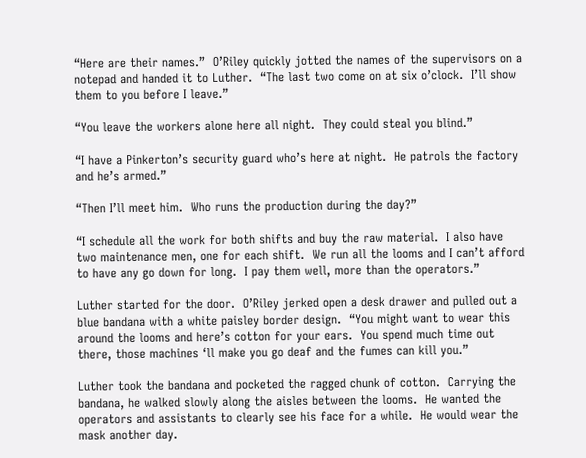“Here are their names.”  O’Riley quickly jotted the names of the supervisors on a notepad and handed it to Luther.  “The last two come on at six o’clock.  I’ll show them to you before I leave.”

“You leave the workers alone here all night.  They could steal you blind.”

“I have a Pinkerton’s security guard who’s here at night.  He patrols the factory and he’s armed.”

“Then I’ll meet him.  Who runs the production during the day?”

“I schedule all the work for both shifts and buy the raw material.  I also have two maintenance men, one for each shift.  We run all the looms and I can’t afford to have any go down for long.  I pay them well, more than the operators.”

Luther started for the door.  O’Riley jerked open a desk drawer and pulled out a blue bandana with a white paisley border design.  “You might want to wear this around the looms and here’s cotton for your ears.  You spend much time out there, those machines ‘ll make you go deaf and the fumes can kill you.”

Luther took the bandana and pocketed the ragged chunk of cotton.  Carrying the bandana, he walked slowly along the aisles between the looms.  He wanted the operators and assistants to clearly see his face for a while.  He would wear the mask another day.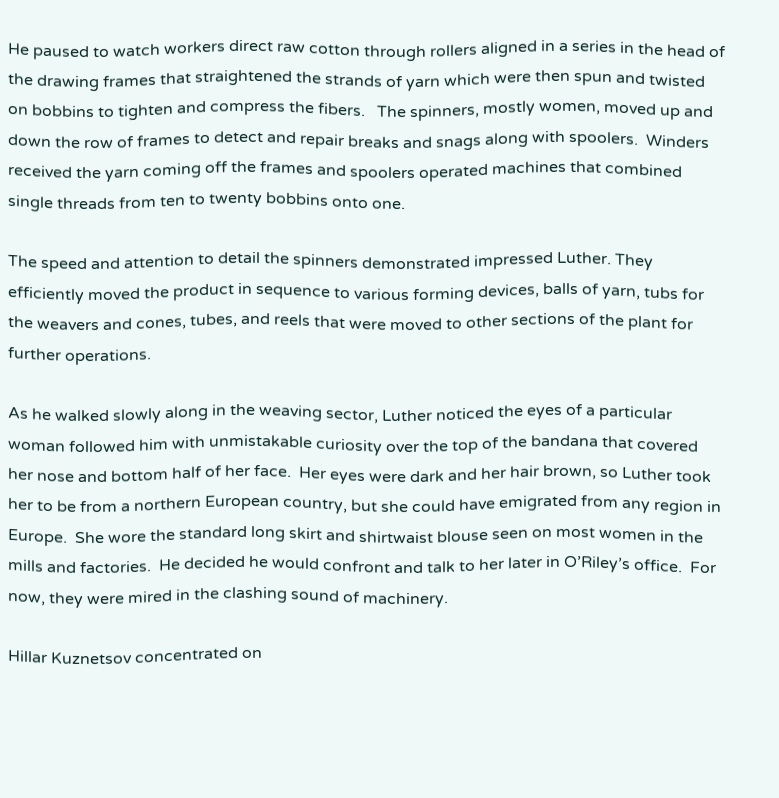He paused to watch workers direct raw cotton through rollers aligned in a series in the head of the drawing frames that straightened the strands of yarn which were then spun and twisted on bobbins to tighten and compress the fibers.   The spinners, mostly women, moved up and down the row of frames to detect and repair breaks and snags along with spoolers.  Winders received the yarn coming off the frames and spoolers operated machines that combined single threads from ten to twenty bobbins onto one.

The speed and attention to detail the spinners demonstrated impressed Luther. They efficiently moved the product in sequence to various forming devices, balls of yarn, tubs for the weavers and cones, tubes, and reels that were moved to other sections of the plant for further operations.

As he walked slowly along in the weaving sector, Luther noticed the eyes of a particular woman followed him with unmistakable curiosity over the top of the bandana that covered her nose and bottom half of her face.  Her eyes were dark and her hair brown, so Luther took her to be from a northern European country, but she could have emigrated from any region in Europe.  She wore the standard long skirt and shirtwaist blouse seen on most women in the mills and factories.  He decided he would confront and talk to her later in O’Riley’s office.  For now, they were mired in the clashing sound of machinery.

Hillar Kuznetsov concentrated on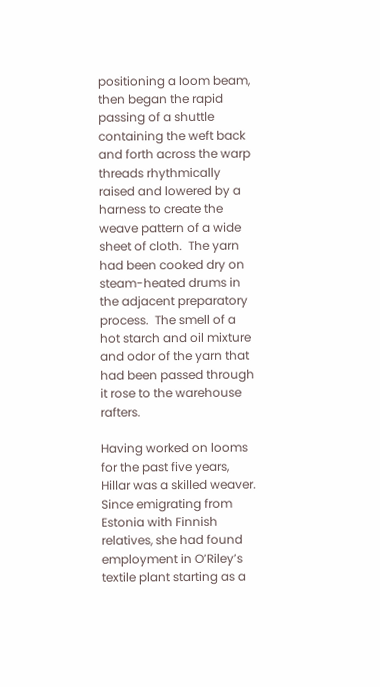positioning a loom beam, then began the rapid passing of a shuttle containing the weft back and forth across the warp threads rhythmically raised and lowered by a harness to create the weave pattern of a wide sheet of cloth.  The yarn had been cooked dry on steam-heated drums in the adjacent preparatory process.  The smell of a hot starch and oil mixture and odor of the yarn that had been passed through it rose to the warehouse rafters.

Having worked on looms for the past five years, Hillar was a skilled weaver.  Since emigrating from Estonia with Finnish relatives, she had found employment in O’Riley’s textile plant starting as a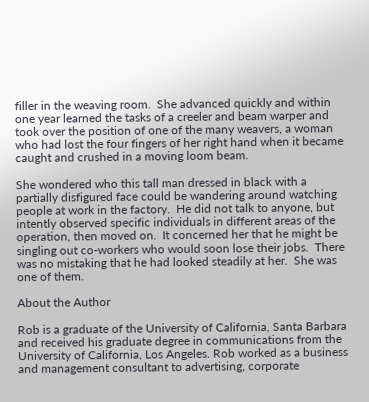filler in the weaving room.  She advanced quickly and within one year learned the tasks of a creeler and beam warper and took over the position of one of the many weavers, a woman who had lost the four fingers of her right hand when it became caught and crushed in a moving loom beam.

She wondered who this tall man dressed in black with a partially disfigured face could be wandering around watching people at work in the factory.  He did not talk to anyone, but intently observed specific individuals in different areas of the operation, then moved on.  It concerned her that he might be singling out co-workers who would soon lose their jobs.  There was no mistaking that he had looked steadily at her.  She was one of them.

About the Author

Rob is a graduate of the University of California, Santa Barbara and received his graduate degree in communications from the University of California, Los Angeles. Rob worked as a business and management consultant to advertising, corporate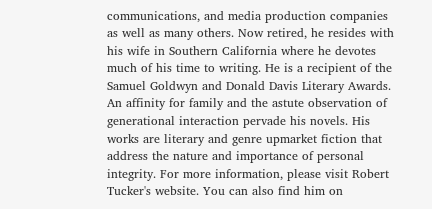communications, and media production companies as well as many others. Now retired, he resides with his wife in Southern California where he devotes much of his time to writing. He is a recipient of the Samuel Goldwyn and Donald Davis Literary Awards. An affinity for family and the astute observation of generational interaction pervade his novels. His works are literary and genre upmarket fiction that address the nature and importance of personal integrity. For more information, please visit Robert Tucker's website. You can also find him on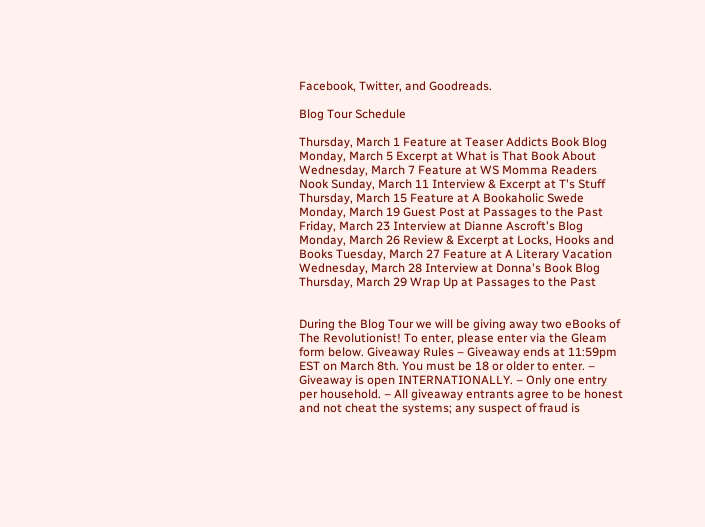Facebook, Twitter, and Goodreads.

Blog Tour Schedule

Thursday, March 1 Feature at Teaser Addicts Book Blog Monday, March 5 Excerpt at What is That Book About Wednesday, March 7 Feature at WS Momma Readers Nook Sunday, March 11 Interview & Excerpt at T's Stuff Thursday, March 15 Feature at A Bookaholic Swede Monday, March 19 Guest Post at Passages to the Past Friday, March 23 Interview at Dianne Ascroft's Blog Monday, March 26 Review & Excerpt at Locks, Hooks and Books Tuesday, March 27 Feature at A Literary Vacation Wednesday, March 28 Interview at Donna's Book Blog Thursday, March 29 Wrap Up at Passages to the Past


During the Blog Tour we will be giving away two eBooks of The Revolutionist! To enter, please enter via the Gleam form below. Giveaway Rules – Giveaway ends at 11:59pm EST on March 8th. You must be 18 or older to enter. – Giveaway is open INTERNATIONALLY. – Only one entry per household. – All giveaway entrants agree to be honest and not cheat the systems; any suspect of fraud is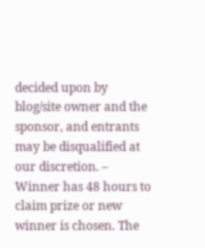decided upon by blog/site owner and the sponsor, and entrants may be disqualified at our discretion. – Winner has 48 hours to claim prize or new winner is chosen. The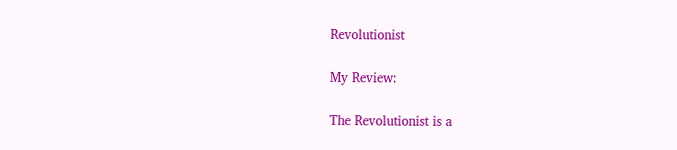Revolutionist

My Review:

The Revolutionist is a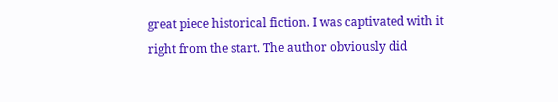great piece historical fiction. I was captivated with it right from the start. The author obviously did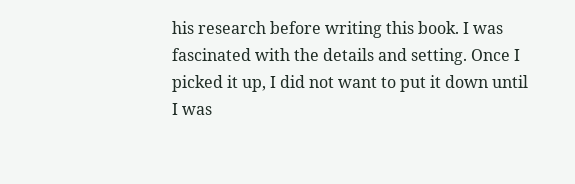his research before writing this book. I was fascinated with the details and setting. Once I picked it up, I did not want to put it down until I was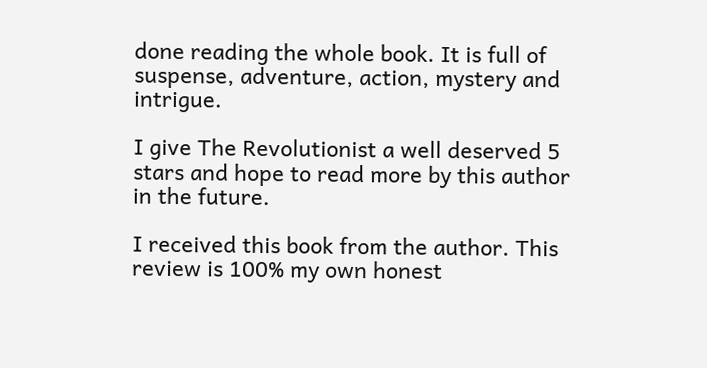done reading the whole book. It is full of suspense, adventure, action, mystery and intrigue.

I give The Revolutionist a well deserved 5 stars and hope to read more by this author in the future.

I received this book from the author. This review is 100% my own honest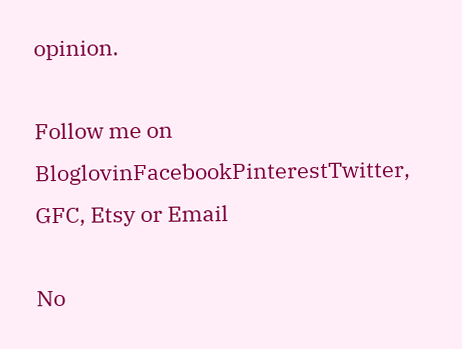opinion.

Follow me on BloglovinFacebookPinterestTwitter, GFC, Etsy or Email

No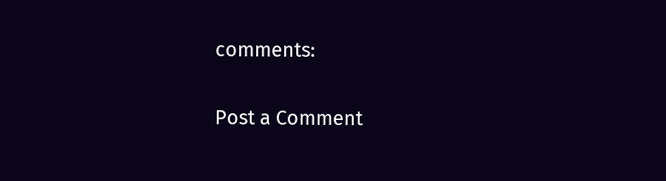comments:

Post a Comment